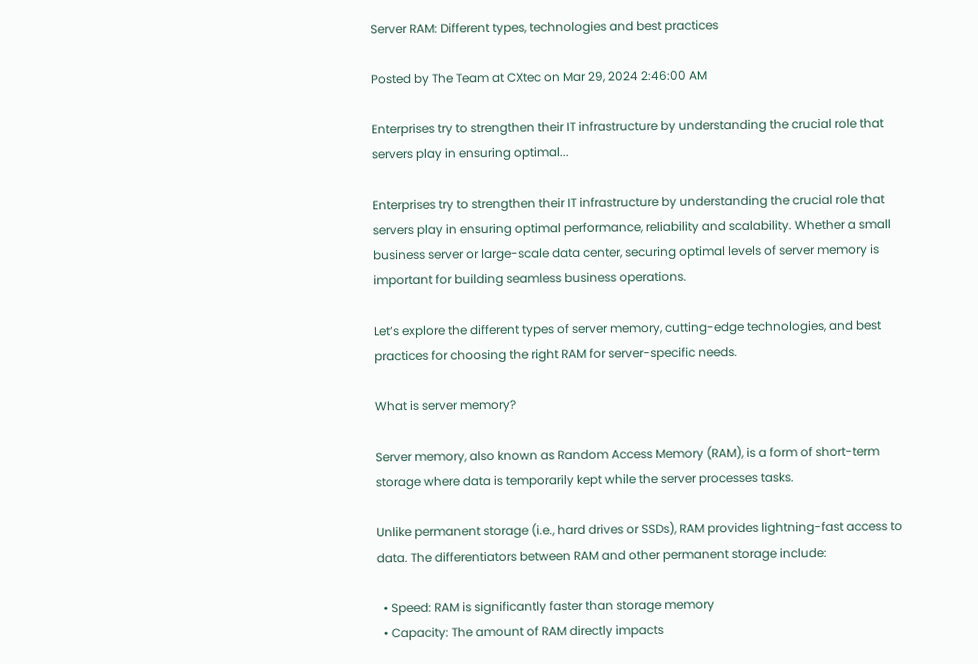Server RAM: Different types, technologies and best practices

Posted by The Team at CXtec on Mar 29, 2024 2:46:00 AM

Enterprises try to strengthen their IT infrastructure by understanding the crucial role that servers play in ensuring optimal...

Enterprises try to strengthen their IT infrastructure by understanding the crucial role that servers play in ensuring optimal performance, reliability and scalability. Whether a small business server or large-scale data center, securing optimal levels of server memory is important for building seamless business operations.

Let’s explore the different types of server memory, cutting-edge technologies, and best practices for choosing the right RAM for server-specific needs.

What is server memory?

Server memory, also known as Random Access Memory (RAM), is a form of short-term storage where data is temporarily kept while the server processes tasks.

Unlike permanent storage (i.e., hard drives or SSDs), RAM provides lightning-fast access to data. The differentiators between RAM and other permanent storage include:

  • Speed: RAM is significantly faster than storage memory
  • Capacity: The amount of RAM directly impacts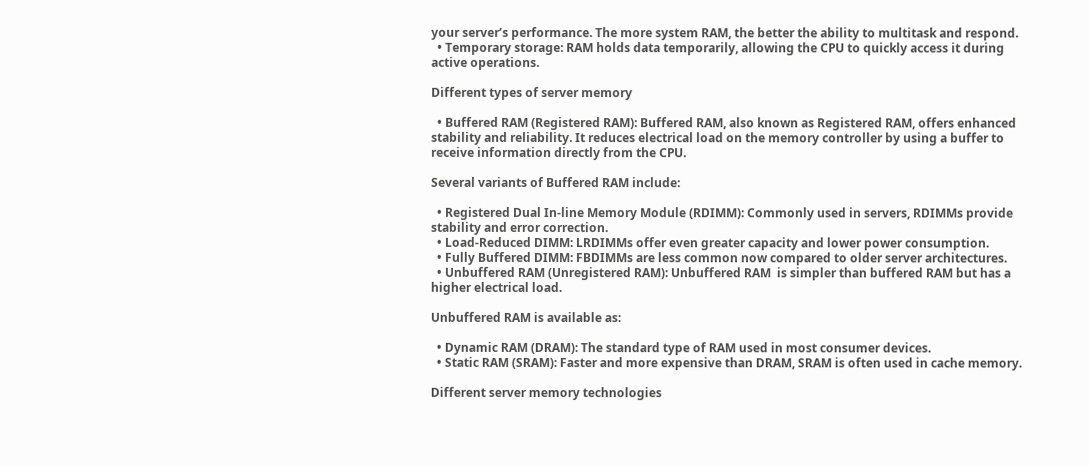your server’s performance. The more system RAM, the better the ability to multitask and respond.
  • Temporary storage: RAM holds data temporarily, allowing the CPU to quickly access it during active operations.

Different types of server memory

  • Buffered RAM (Registered RAM): Buffered RAM, also known as Registered RAM, offers enhanced stability and reliability. It reduces electrical load on the memory controller by using a buffer to receive information directly from the CPU.

Several variants of Buffered RAM include:

  • Registered Dual In-line Memory Module (RDIMM): Commonly used in servers, RDIMMs provide stability and error correction.
  • Load-Reduced DIMM: LRDIMMs offer even greater capacity and lower power consumption.
  • Fully Buffered DIMM: FBDIMMs are less common now compared to older server architectures.
  • Unbuffered RAM (Unregistered RAM): Unbuffered RAM  is simpler than buffered RAM but has a higher electrical load.

Unbuffered RAM is available as:

  • Dynamic RAM (DRAM): The standard type of RAM used in most consumer devices.
  • Static RAM (SRAM): Faster and more expensive than DRAM, SRAM is often used in cache memory.

Different server memory technologies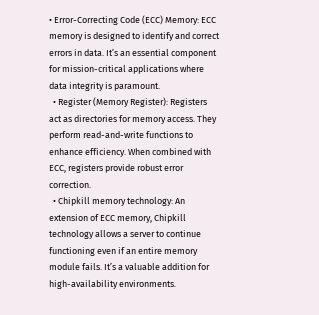• Error-Correcting Code (ECC) Memory: ECC memory is designed to identify and correct errors in data. It’s an essential component for mission-critical applications where data integrity is paramount.
  • Register (Memory Register): Registers act as directories for memory access. They perform read-and-write functions to enhance efficiency. When combined with ECC, registers provide robust error correction.
  • Chipkill memory technology: An extension of ECC memory, Chipkill technology allows a server to continue functioning even if an entire memory module fails. It’s a valuable addition for high-availability environments.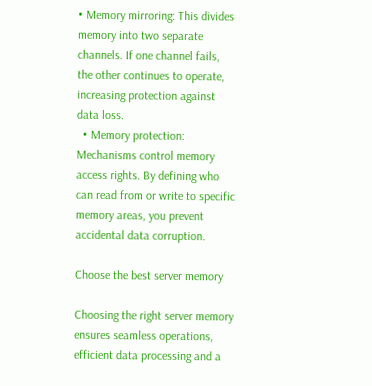• Memory mirroring: This divides memory into two separate channels. If one channel fails, the other continues to operate, increasing protection against data loss.
  • Memory protection: Mechanisms control memory access rights. By defining who can read from or write to specific memory areas, you prevent accidental data corruption.

Choose the best server memory

Choosing the right server memory ensures seamless operations, efficient data processing and a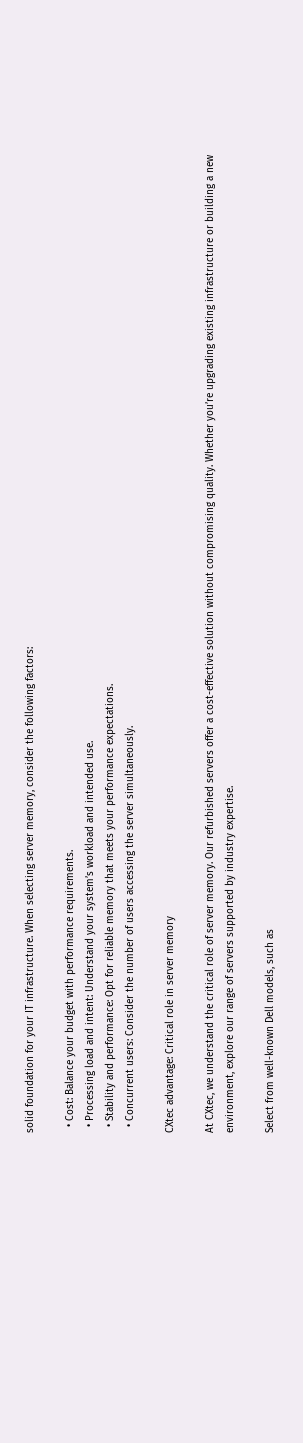solid foundation for your IT infrastructure. When selecting server memory, consider the following factors:

  • Cost: Balance your budget with performance requirements.
  • Processing load and intent: Understand your system’s workload and intended use.
  • Stability and performance: Opt for reliable memory that meets your performance expectations.
  • Concurrent users: Consider the number of users accessing the server simultaneously.

CXtec advantage: Critical role in server memory

At CXtec, we understand the critical role of server memory. Our refurbished servers offer a cost-effective solution without compromising quality. Whether you’re upgrading existing infrastructure or building a new environment, explore our range of servers supported by industry expertise.

Select from well-known Dell models, such as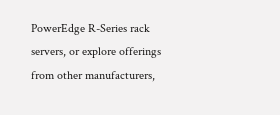PowerEdge R-Series rack servers, or explore offerings from other manufacturers,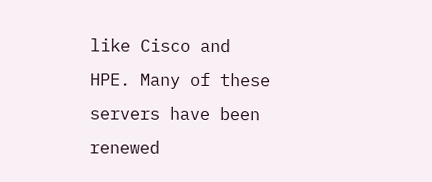like Cisco and HPE. Many of these servers have been renewed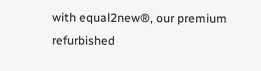with equal2new®, our premium refurbished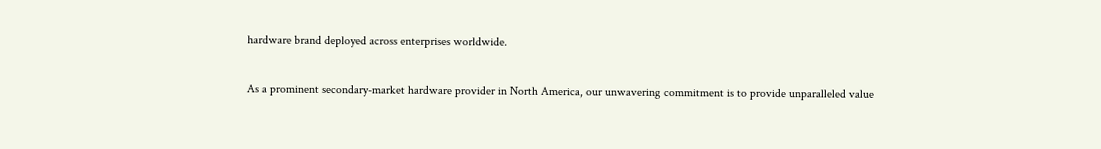hardware brand deployed across enterprises worldwide.

As a prominent secondary-market hardware provider in North America, our unwavering commitment is to provide unparalleled value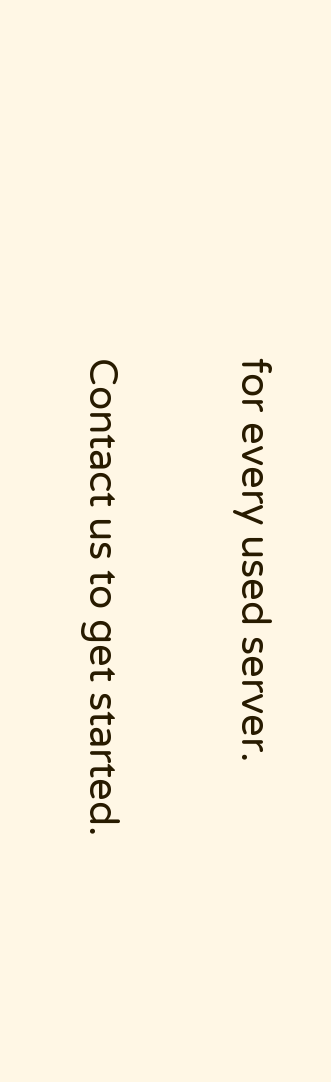for every used server.

Contact us to get started.